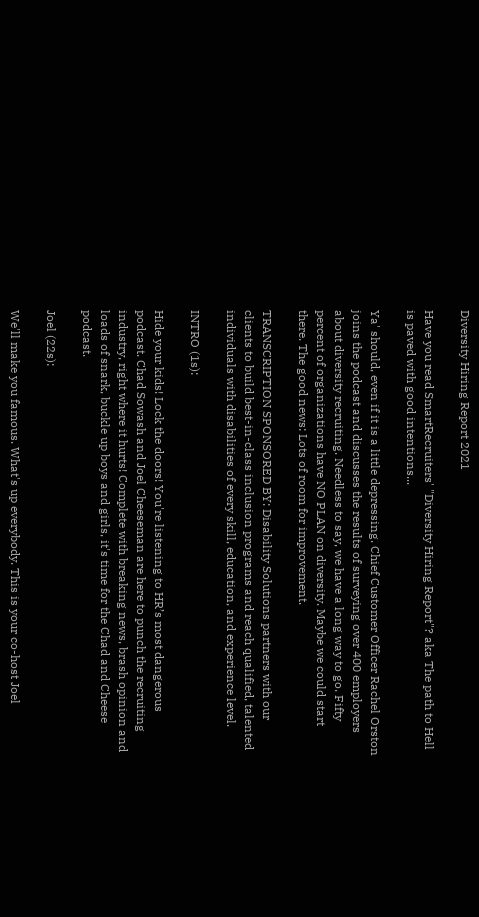Diversity Hiring Report 2021

Have you read SmartRecruiters' "Diversity Hiring Report"? aka The path to Hell is paved with good intentions...

Ya' should, even if it is a little depressing. Chief Customer Officer Rachel Orston joins the podcast and discusses the results of surveying over 400 employers about diversity recruiting. Needless to say, we have a long way to go. Fifty percent of organizations have NO PLAN on diversity. Maybe we could start there. The good news: Lots of room for improvement.

TRANSCRIPTION SPONSORED BY: Disability Solutions partners with our clients to build best-in-class inclusion programs and reach qualified, talented individuals with disabilities of every skill, education, and experience level.

INTRO (1s):

Hide your kids! Lock the doors! You're listening to HR’s most dangerous podcast. Chad Sowash and Joel Cheeseman are here to punch the recruiting industry, right where it hurts! Complete with breaking news, brash opinion and loads of snark, buckle up boys and girls, it's time for the Chad and Cheese podcast.

Joel (22s):

We'll make you famous. What's up everybody. This is your co-host Joel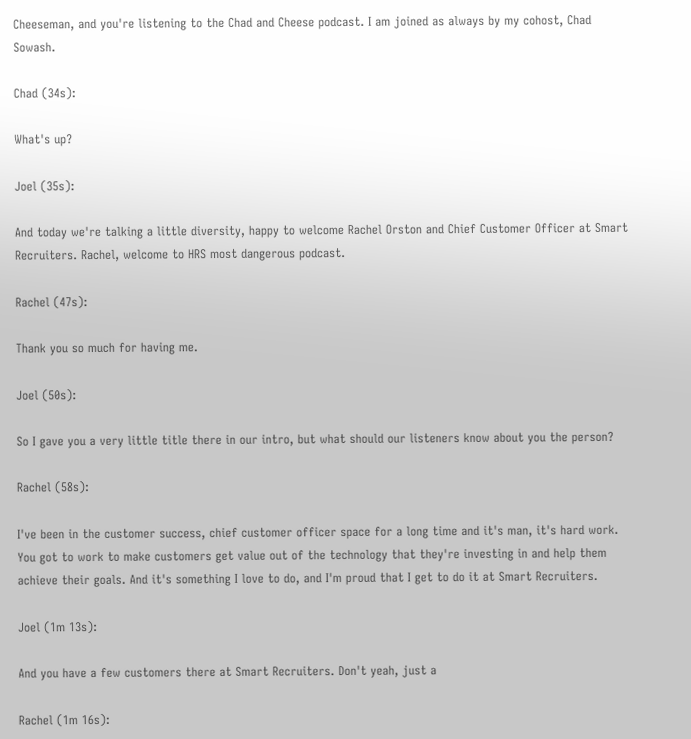Cheeseman, and you're listening to the Chad and Cheese podcast. I am joined as always by my cohost, Chad Sowash.

Chad (34s):

What's up?

Joel (35s):

And today we're talking a little diversity, happy to welcome Rachel Orston and Chief Customer Officer at Smart Recruiters. Rachel, welcome to HRS most dangerous podcast.

Rachel (47s):

Thank you so much for having me.

Joel (50s):

So I gave you a very little title there in our intro, but what should our listeners know about you the person?

Rachel (58s):

I've been in the customer success, chief customer officer space for a long time and it's man, it's hard work. You got to work to make customers get value out of the technology that they're investing in and help them achieve their goals. And it's something I love to do, and I'm proud that I get to do it at Smart Recruiters.

Joel (1m 13s):

And you have a few customers there at Smart Recruiters. Don't yeah, just a

Rachel (1m 16s):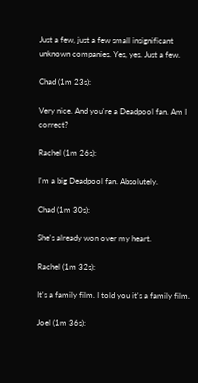Just a few, just a few small insignificant unknown companies. Yes, yes. Just a few.

Chad (1m 23s):

Very nice. And you're a Deadpool fan. Am I correct?

Rachel (1m 26s):

I'm a big Deadpool fan. Absolutely.

Chad (1m 30s):

She's already won over my heart.

Rachel (1m 32s):

It's a family film. I told you it's a family film.

Joel (1m 36s):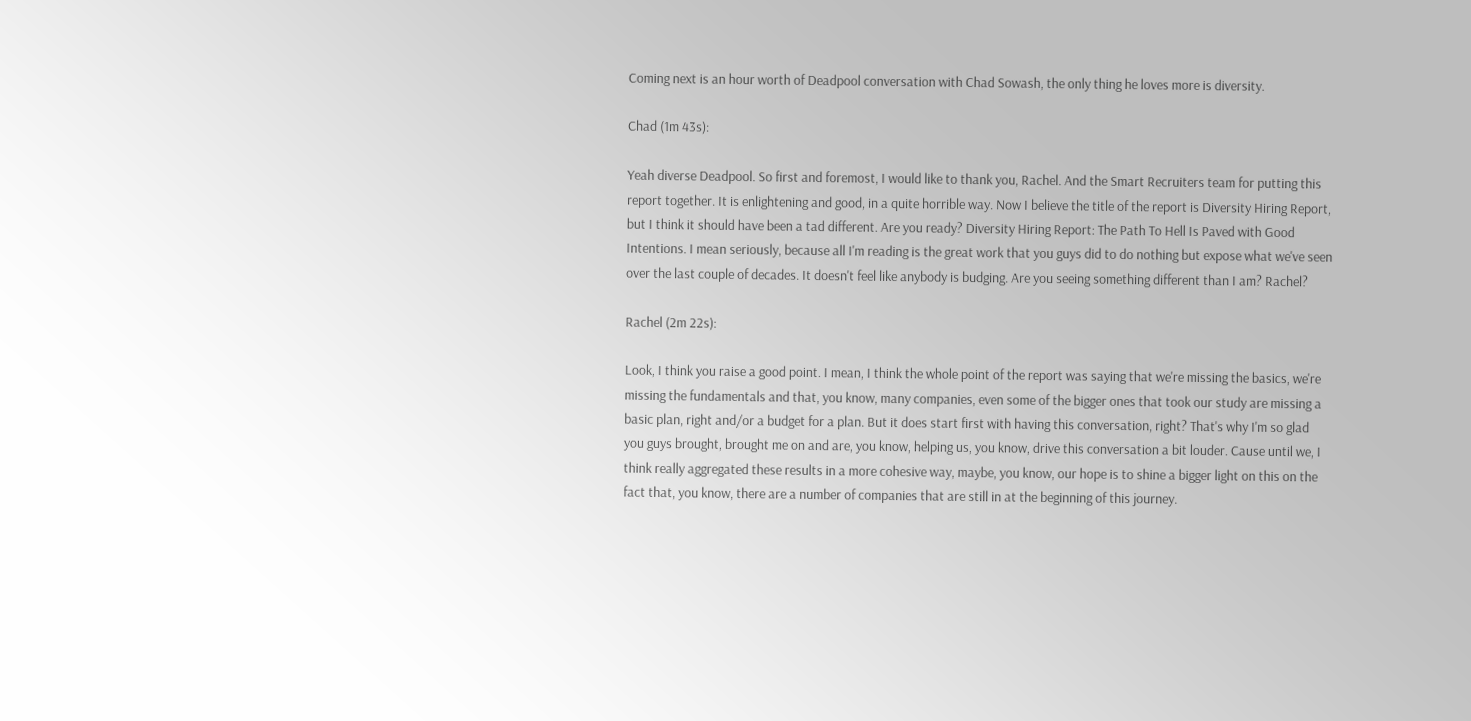Coming next is an hour worth of Deadpool conversation with Chad Sowash, the only thing he loves more is diversity.

Chad (1m 43s):

Yeah diverse Deadpool. So first and foremost, I would like to thank you, Rachel. And the Smart Recruiters team for putting this report together. It is enlightening and good, in a quite horrible way. Now I believe the title of the report is Diversity Hiring Report, but I think it should have been a tad different. Are you ready? Diversity Hiring Report: The Path To Hell Is Paved with Good Intentions. I mean seriously, because all I'm reading is the great work that you guys did to do nothing but expose what we've seen over the last couple of decades. It doesn't feel like anybody is budging. Are you seeing something different than I am? Rachel?

Rachel (2m 22s):

Look, I think you raise a good point. I mean, I think the whole point of the report was saying that we're missing the basics, we're missing the fundamentals and that, you know, many companies, even some of the bigger ones that took our study are missing a basic plan, right and/or a budget for a plan. But it does start first with having this conversation, right? That's why I'm so glad you guys brought, brought me on and are, you know, helping us, you know, drive this conversation a bit louder. Cause until we, I think really aggregated these results in a more cohesive way, maybe, you know, our hope is to shine a bigger light on this on the fact that, you know, there are a number of companies that are still in at the beginning of this journey.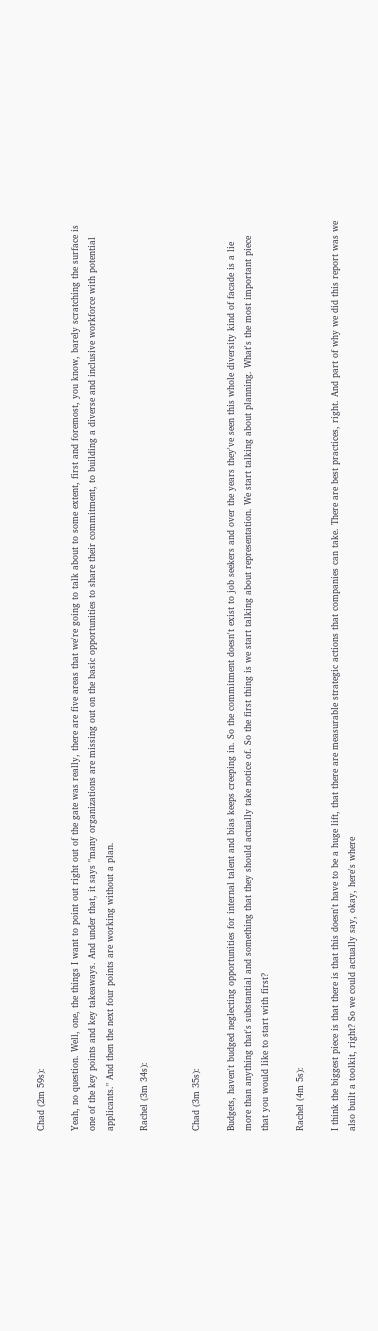Chad (2m 59s):

Yeah, no question. Well, one, the things I want to point out right out of the gate was really, there are five areas that we're going to talk about to some extent, first and foremost, you know, barely scratching the surface is one of the key points and key takeaways. And under that, it says "many organizations are missing out on the basic opportunities to share their commitment, to building a diverse and inclusive workforce with potential applicants." And then the next four points are working without a plan.

Rachel (3m 34s):


Chad (3m 35s):

Budgets, haven't budged neglecting opportunities for internal talent and bias keeps creeping in. So the commitment doesn't exist to job seekers and over the years they've seen this whole diversity kind of facade is a lie more than anything that's substantial and something that they should actually take notice of. So the first thing is we start talking about representation. We start talking about planning. What's the most important piece that you would like to start with first?

Rachel (4m 5s):

I think the biggest piece is that there is that this doesn't have to be a huge lift, that there are measurable strategic actions that companies can take. There are best practices, right. And part of why we did this report was we also built a toolkit, right? So we could actually say, okay, here's where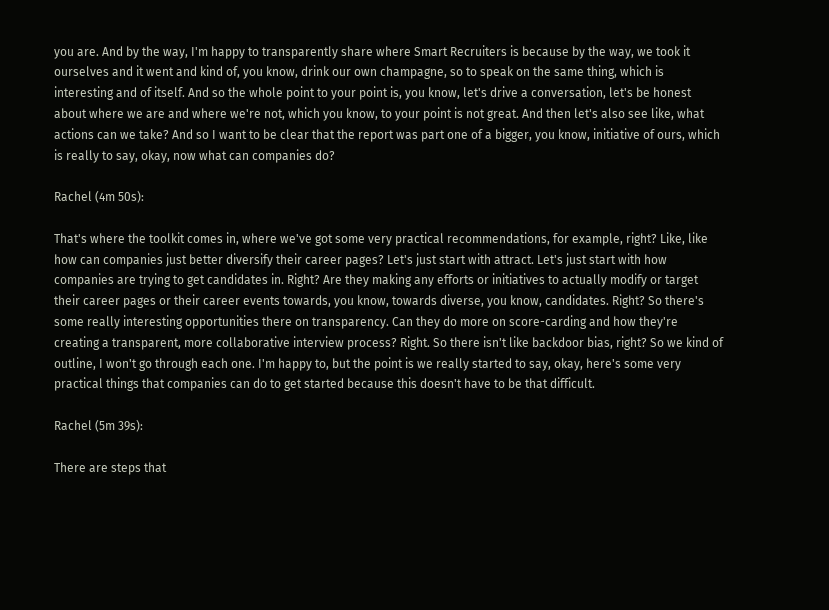you are. And by the way, I'm happy to transparently share where Smart Recruiters is because by the way, we took it ourselves and it went and kind of, you know, drink our own champagne, so to speak on the same thing, which is interesting and of itself. And so the whole point to your point is, you know, let's drive a conversation, let's be honest about where we are and where we're not, which you know, to your point is not great. And then let's also see like, what actions can we take? And so I want to be clear that the report was part one of a bigger, you know, initiative of ours, which is really to say, okay, now what can companies do?

Rachel (4m 50s):

That's where the toolkit comes in, where we've got some very practical recommendations, for example, right? Like, like how can companies just better diversify their career pages? Let's just start with attract. Let's just start with how companies are trying to get candidates in. Right? Are they making any efforts or initiatives to actually modify or target their career pages or their career events towards, you know, towards diverse, you know, candidates. Right? So there's some really interesting opportunities there on transparency. Can they do more on score-carding and how they're creating a transparent, more collaborative interview process? Right. So there isn't like backdoor bias, right? So we kind of outline, I won't go through each one. I'm happy to, but the point is we really started to say, okay, here's some very practical things that companies can do to get started because this doesn't have to be that difficult.

Rachel (5m 39s):

There are steps that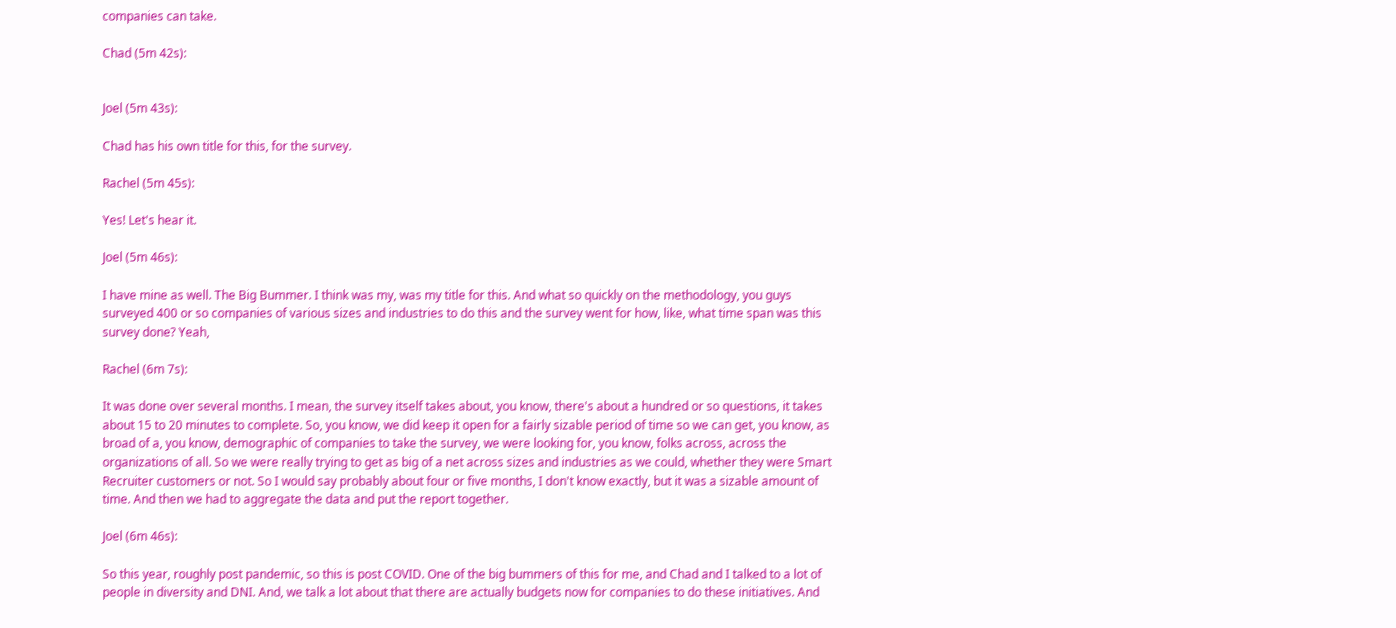companies can take.

Chad (5m 42s):


Joel (5m 43s):

Chad has his own title for this, for the survey.

Rachel (5m 45s):

Yes! Let's hear it.

Joel (5m 46s):

I have mine as well. The Big Bummer. I think was my, was my title for this. And what so quickly on the methodology, you guys surveyed 400 or so companies of various sizes and industries to do this and the survey went for how, like, what time span was this survey done? Yeah,

Rachel (6m 7s):

It was done over several months. I mean, the survey itself takes about, you know, there's about a hundred or so questions, it takes about 15 to 20 minutes to complete. So, you know, we did keep it open for a fairly sizable period of time so we can get, you know, as broad of a, you know, demographic of companies to take the survey, we were looking for, you know, folks across, across the organizations of all. So we were really trying to get as big of a net across sizes and industries as we could, whether they were Smart Recruiter customers or not. So I would say probably about four or five months, I don't know exactly, but it was a sizable amount of time. And then we had to aggregate the data and put the report together.

Joel (6m 46s):

So this year, roughly post pandemic, so this is post COVID. One of the big bummers of this for me, and Chad and I talked to a lot of people in diversity and DNI. And, we talk a lot about that there are actually budgets now for companies to do these initiatives. And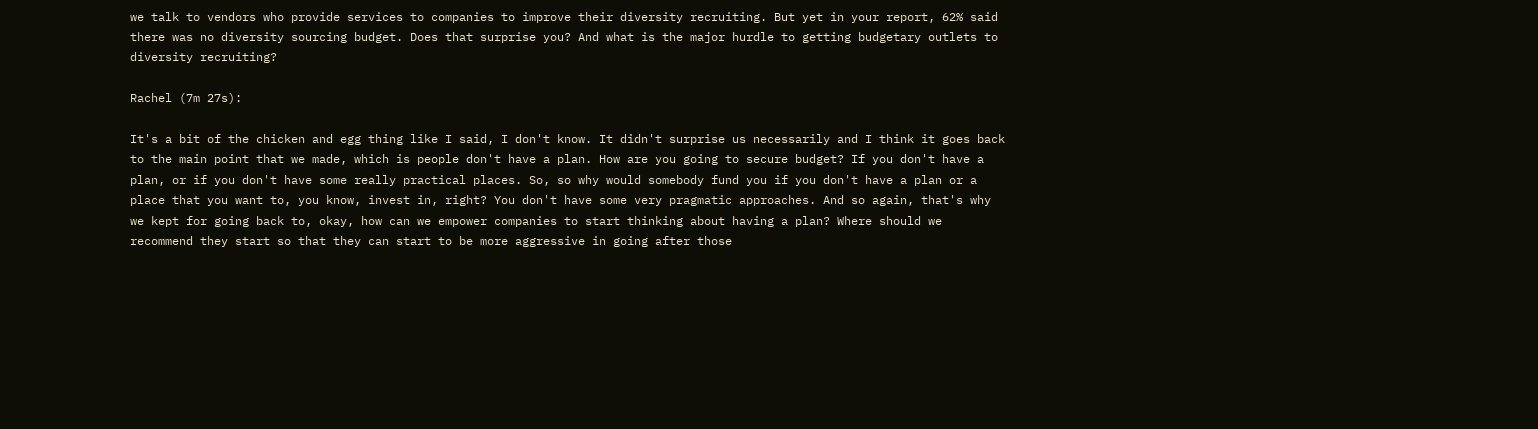we talk to vendors who provide services to companies to improve their diversity recruiting. But yet in your report, 62% said there was no diversity sourcing budget. Does that surprise you? And what is the major hurdle to getting budgetary outlets to diversity recruiting?

Rachel (7m 27s):

It's a bit of the chicken and egg thing like I said, I don't know. It didn't surprise us necessarily and I think it goes back to the main point that we made, which is people don't have a plan. How are you going to secure budget? If you don't have a plan, or if you don't have some really practical places. So, so why would somebody fund you if you don't have a plan or a place that you want to, you know, invest in, right? You don't have some very pragmatic approaches. And so again, that's why we kept for going back to, okay, how can we empower companies to start thinking about having a plan? Where should we recommend they start so that they can start to be more aggressive in going after those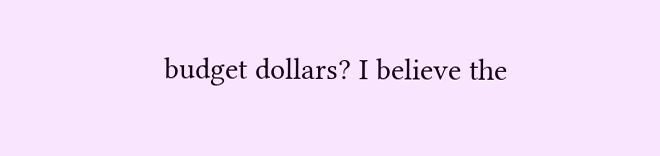budget dollars? I believe the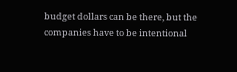budget dollars can be there, but the companies have to be intentional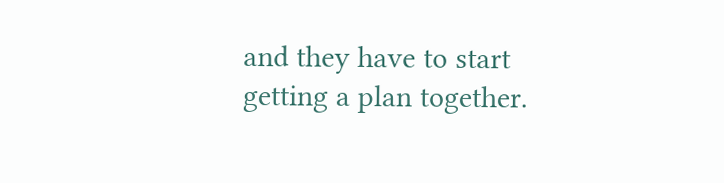and they have to start getting a plan together.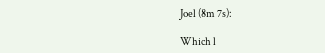Joel (8m 7s):

Which l